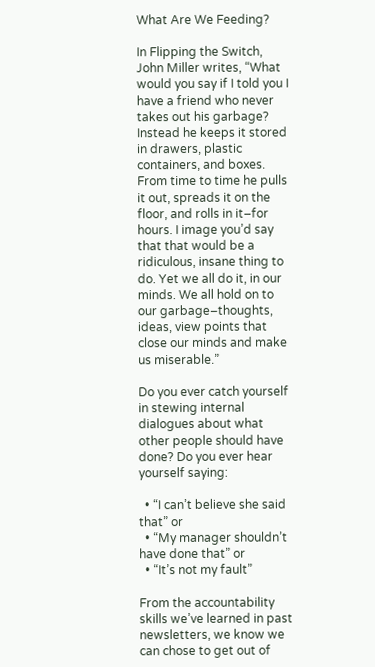What Are We Feeding?

In Flipping the Switch, John Miller writes, “What would you say if I told you I have a friend who never takes out his garbage? Instead he keeps it stored in drawers, plastic containers, and boxes. From time to time he pulls it out, spreads it on the floor, and rolls in it–for hours. I image you’d say that that would be a ridiculous, insane thing to do. Yet we all do it, in our minds. We all hold on to our garbage–thoughts, ideas, view points that close our minds and make us miserable.”

Do you ever catch yourself in stewing internal dialogues about what other people should have done? Do you ever hear yourself saying:

  • “I can’t believe she said that” or
  • “My manager shouldn’t have done that” or
  • “It’s not my fault”

From the accountability skills we’ve learned in past newsletters, we know we can chose to get out of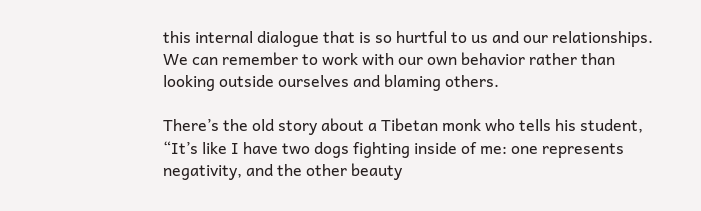this internal dialogue that is so hurtful to us and our relationships. We can remember to work with our own behavior rather than looking outside ourselves and blaming others.

There’s the old story about a Tibetan monk who tells his student, “It’s like I have two dogs fighting inside of me: one represents negativity, and the other beauty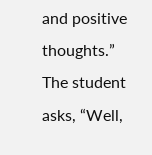and positive thoughts.” The student asks, “Well,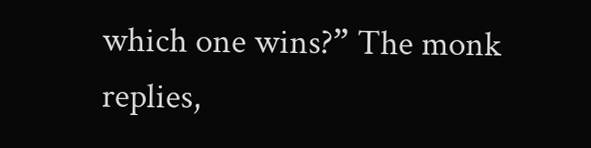which one wins?” The monk replies,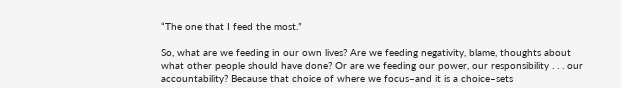“The one that I feed the most.”

So, what are we feeding in our own lives? Are we feeding negativity, blame, thoughts about what other people should have done? Or are we feeding our power, our responsibility . . . our accountability? Because that choice of where we focus–and it is a choice–sets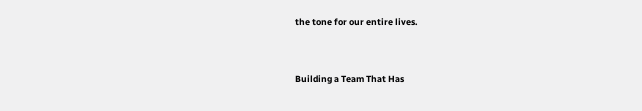the tone for our entire lives.


Building a Team That Has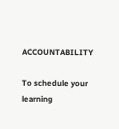ACCOUNTABILITY

To schedule your learning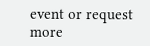event or request more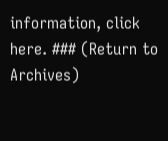information, click here. ### (Return to Archives)